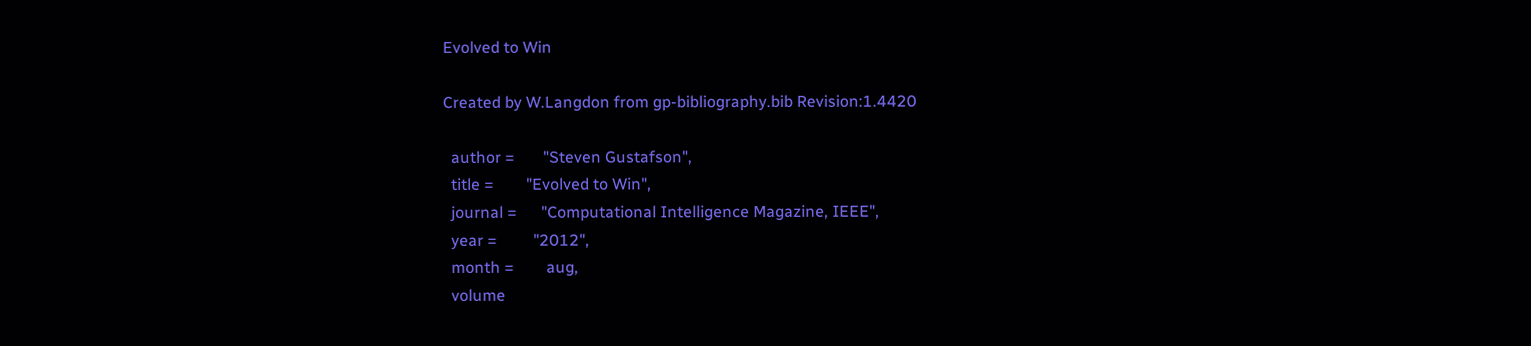Evolved to Win

Created by W.Langdon from gp-bibliography.bib Revision:1.4420

  author =       "Steven Gustafson",
  title =        "Evolved to Win",
  journal =      "Computational Intelligence Magazine, IEEE",
  year =         "2012",
  month =        aug,
  volume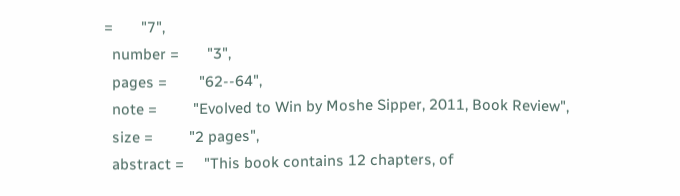=       "7",
  number =       "3",
  pages =        "62--64",
  note =         "Evolved to Win by Moshe Sipper, 2011, Book Review",
  size =         "2 pages",
  abstract =     "This book contains 12 chapters, of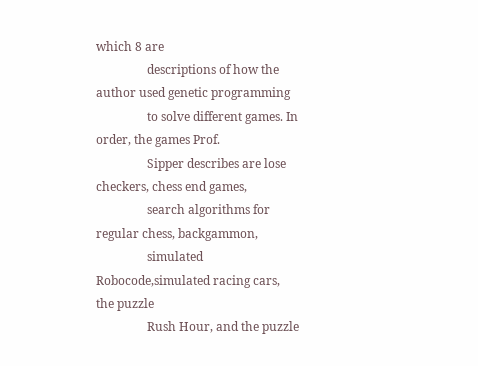which 8 are
                 descriptions of how the author used genetic programming
                 to solve different games. In order, the games Prof.
                 Sipper describes are lose checkers, chess end games,
                 search algorithms for regular chess, backgammon,
                 simulated Robocode,simulated racing cars, the puzzle
                 Rush Hour, and the puzzle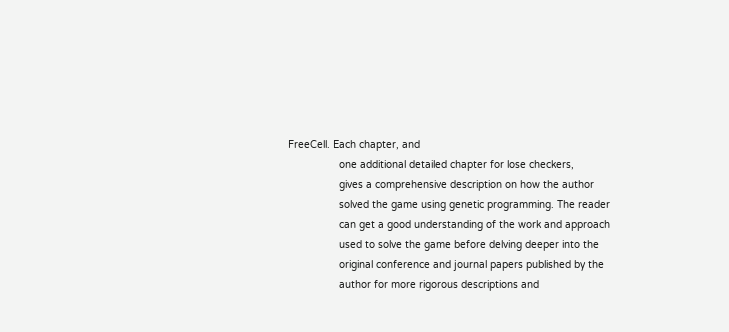FreeCell. Each chapter, and
                 one additional detailed chapter for lose checkers,
                 gives a comprehensive description on how the author
                 solved the game using genetic programming. The reader
                 can get a good understanding of the work and approach
                 used to solve the game before delving deeper into the
                 original conference and journal papers published by the
                 author for more rigorous descriptions and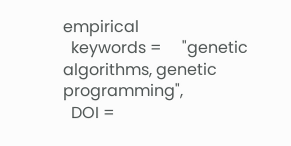empirical
  keywords =     "genetic algorithms, genetic programming",
  DOI =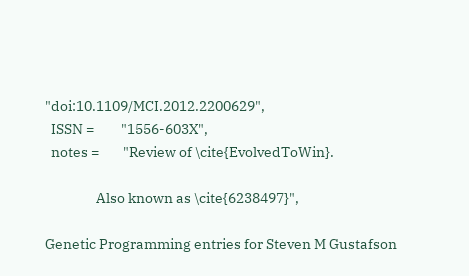"doi:10.1109/MCI.2012.2200629",
  ISSN =         "1556-603X",
  notes =        "Review of \cite{EvolvedToWin}.

                 Also known as \cite{6238497}",

Genetic Programming entries for Steven M Gustafson